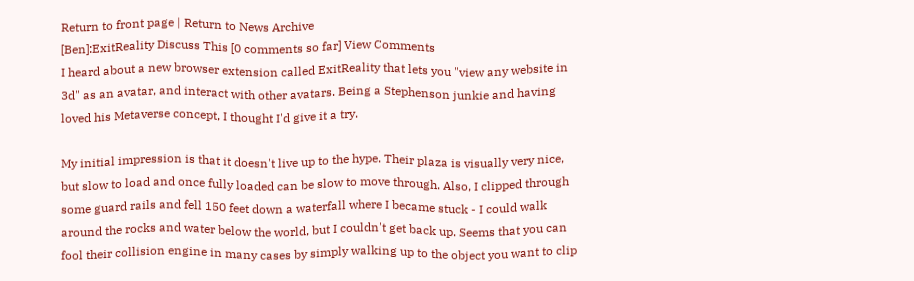Return to front page | Return to News Archive
[Ben]:ExitReality Discuss This [0 comments so far] View Comments
I heard about a new browser extension called ExitReality that lets you "view any website in 3d" as an avatar, and interact with other avatars. Being a Stephenson junkie and having loved his Metaverse concept, I thought I'd give it a try.

My initial impression is that it doesn't live up to the hype. Their plaza is visually very nice, but slow to load and once fully loaded can be slow to move through. Also, I clipped through some guard rails and fell 150 feet down a waterfall where I became stuck - I could walk around the rocks and water below the world, but I couldn't get back up. Seems that you can fool their collision engine in many cases by simply walking up to the object you want to clip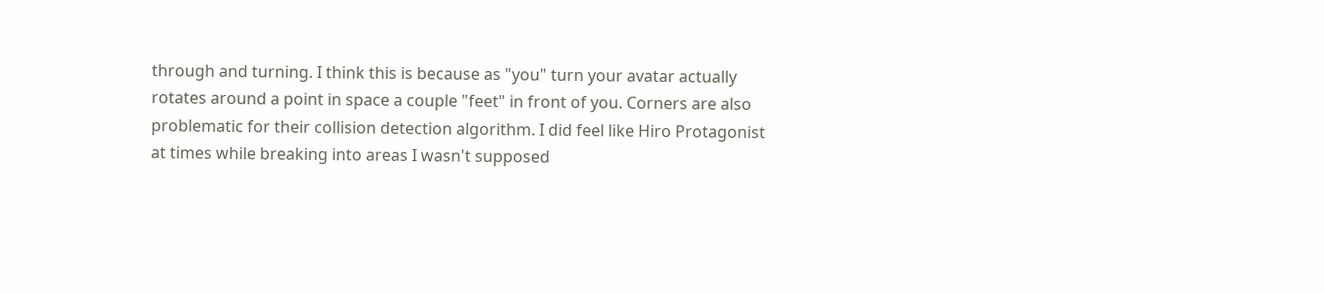through and turning. I think this is because as "you" turn your avatar actually rotates around a point in space a couple "feet" in front of you. Corners are also problematic for their collision detection algorithm. I did feel like Hiro Protagonist at times while breaking into areas I wasn't supposed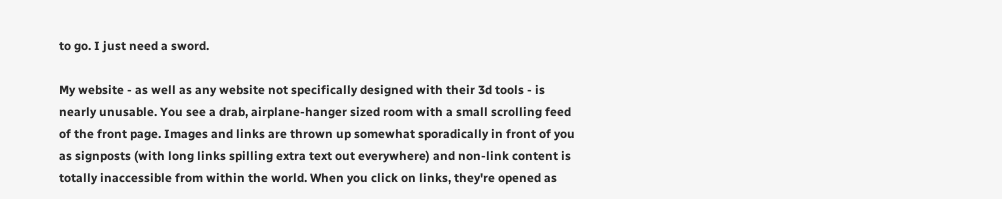to go. I just need a sword.

My website - as well as any website not specifically designed with their 3d tools - is nearly unusable. You see a drab, airplane-hanger sized room with a small scrolling feed of the front page. Images and links are thrown up somewhat sporadically in front of you as signposts (with long links spilling extra text out everywhere) and non-link content is totally inaccessible from within the world. When you click on links, they're opened as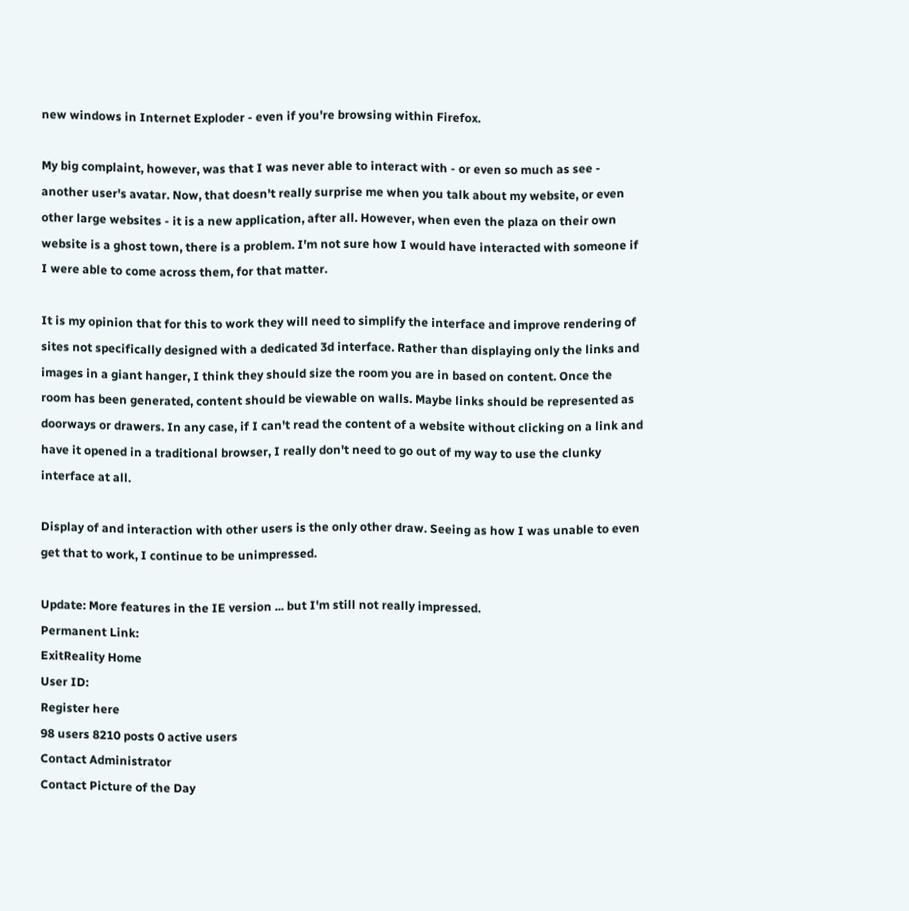new windows in Internet Exploder - even if you're browsing within Firefox.

My big complaint, however, was that I was never able to interact with - or even so much as see - another user's avatar. Now, that doesn't really surprise me when you talk about my website, or even other large websites - it is a new application, after all. However, when even the plaza on their own website is a ghost town, there is a problem. I'm not sure how I would have interacted with someone if I were able to come across them, for that matter.

It is my opinion that for this to work they will need to simplify the interface and improve rendering of sites not specifically designed with a dedicated 3d interface. Rather than displaying only the links and images in a giant hanger, I think they should size the room you are in based on content. Once the room has been generated, content should be viewable on walls. Maybe links should be represented as doorways or drawers. In any case, if I can't read the content of a website without clicking on a link and have it opened in a traditional browser, I really don't need to go out of my way to use the clunky interface at all.

Display of and interaction with other users is the only other draw. Seeing as how I was unable to even get that to work, I continue to be unimpressed.

Update: More features in the IE version ... but I'm still not really impressed.
Permanent Link:
ExitReality Home
User ID:
Register here
98 users 8210 posts 0 active users
Contact Administrator
Contact Picture of the Day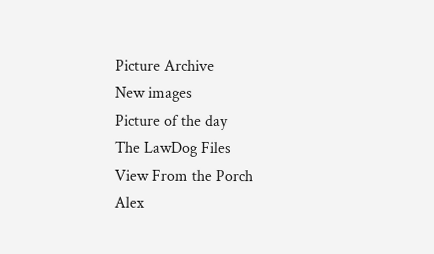Picture Archive
New images
Picture of the day
The LawDog Files
View From the Porch
Alex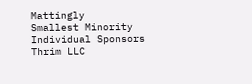Mattingly
Smallest Minority
Individual Sponsors
Thrim LLC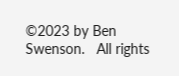©2023 by Ben Swenson.   All rights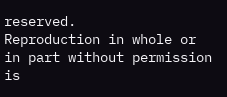reserved.
Reproduction in whole or in part without permission is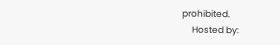prohibited.
     Hosted by: